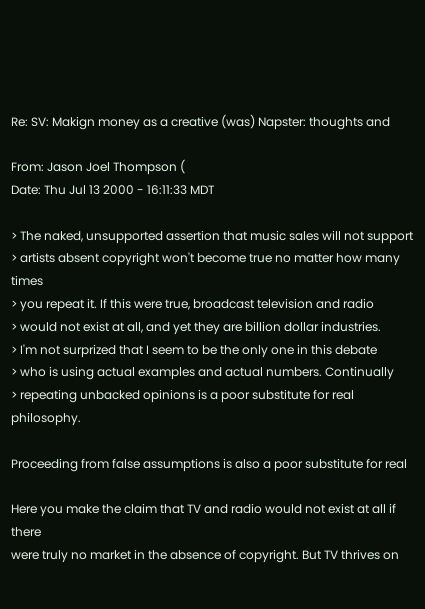Re: SV: Makign money as a creative (was) Napster: thoughts and

From: Jason Joel Thompson (
Date: Thu Jul 13 2000 - 16:11:33 MDT

> The naked, unsupported assertion that music sales will not support
> artists absent copyright won't become true no matter how many times
> you repeat it. If this were true, broadcast television and radio
> would not exist at all, and yet they are billion dollar industries.
> I'm not surprized that I seem to be the only one in this debate
> who is using actual examples and actual numbers. Continually
> repeating unbacked opinions is a poor substitute for real philosophy.

Proceeding from false assumptions is also a poor substitute for real

Here you make the claim that TV and radio would not exist at all if there
were truly no market in the absence of copyright. But TV thrives on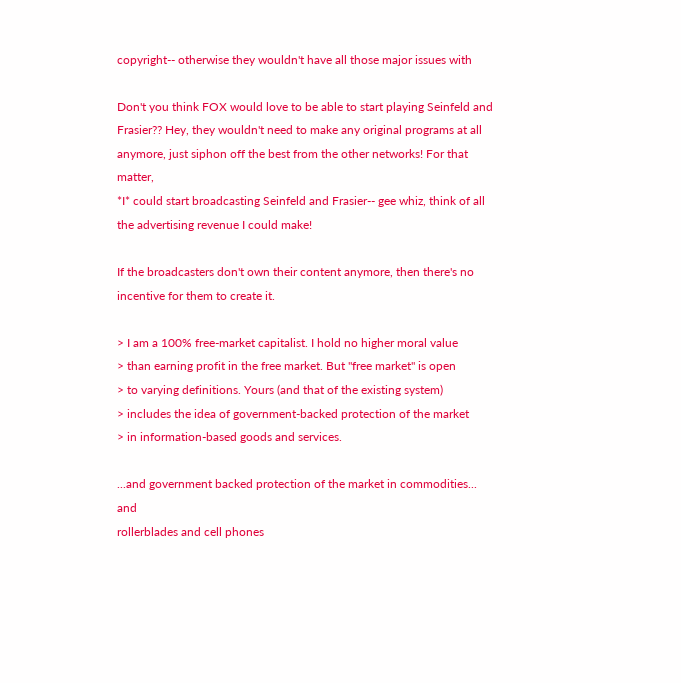copyright-- otherwise they wouldn't have all those major issues with

Don't you think FOX would love to be able to start playing Seinfeld and
Frasier?? Hey, they wouldn't need to make any original programs at all
anymore, just siphon off the best from the other networks! For that matter,
*I* could start broadcasting Seinfeld and Frasier-- gee whiz, think of all
the advertising revenue I could make!

If the broadcasters don't own their content anymore, then there's no
incentive for them to create it.

> I am a 100% free-market capitalist. I hold no higher moral value
> than earning profit in the free market. But "free market" is open
> to varying definitions. Yours (and that of the existing system)
> includes the idea of government-backed protection of the market
> in information-based goods and services.

...and government backed protection of the market in commodities... and
rollerblades and cell phones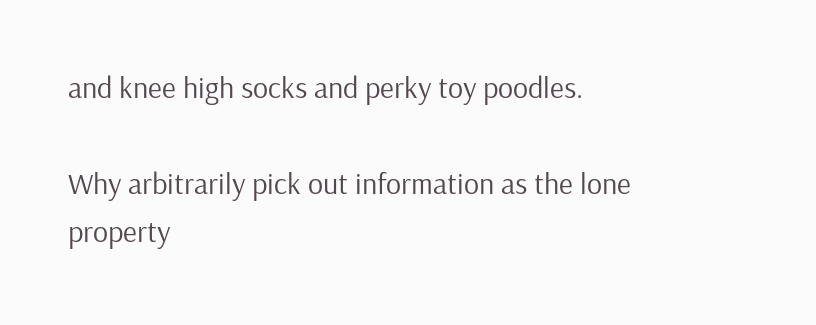and knee high socks and perky toy poodles.

Why arbitrarily pick out information as the lone property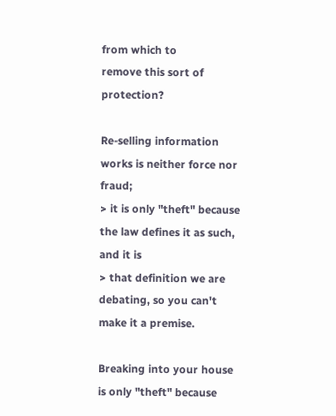from which to
remove this sort of protection?

Re-selling information works is neither force nor fraud;
> it is only "theft" because the law defines it as such, and it is
> that definition we are debating, so you can't make it a premise.

Breaking into your house is only "theft" because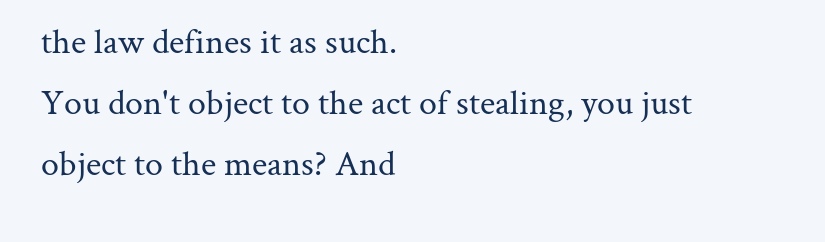the law defines it as such.
You don't object to the act of stealing, you just object to the means? And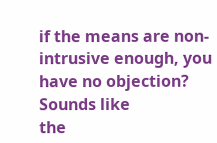if the means are non-intrusive enough, you have no objection? Sounds like
the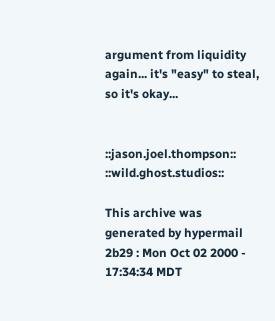argument from liquidity again... it's "easy" to steal, so it's okay...


::jason.joel.thompson:: ::wild.ghost.studios::

This archive was generated by hypermail 2b29 : Mon Oct 02 2000 - 17:34:34 MDT